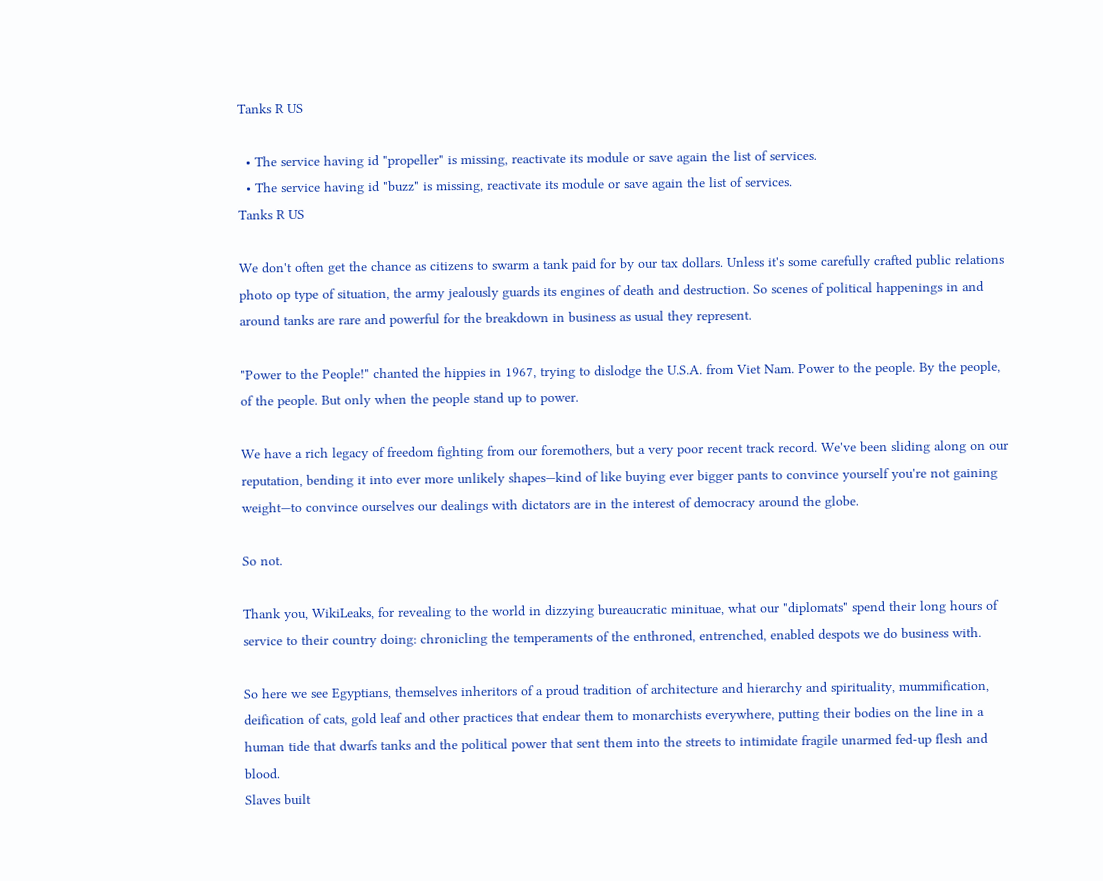Tanks R US

  • The service having id "propeller" is missing, reactivate its module or save again the list of services.
  • The service having id "buzz" is missing, reactivate its module or save again the list of services.
Tanks R US

We don't often get the chance as citizens to swarm a tank paid for by our tax dollars. Unless it's some carefully crafted public relations photo op type of situation, the army jealously guards its engines of death and destruction. So scenes of political happenings in and around tanks are rare and powerful for the breakdown in business as usual they represent.

"Power to the People!" chanted the hippies in 1967, trying to dislodge the U.S.A. from Viet Nam. Power to the people. By the people, of the people. But only when the people stand up to power.

We have a rich legacy of freedom fighting from our foremothers, but a very poor recent track record. We've been sliding along on our reputation, bending it into ever more unlikely shapes—kind of like buying ever bigger pants to convince yourself you're not gaining weight—to convince ourselves our dealings with dictators are in the interest of democracy around the globe.

So not.

Thank you, WikiLeaks, for revealing to the world in dizzying bureaucratic minituae, what our "diplomats" spend their long hours of service to their country doing: chronicling the temperaments of the enthroned, entrenched, enabled despots we do business with.

So here we see Egyptians, themselves inheritors of a proud tradition of architecture and hierarchy and spirituality, mummification, deification of cats, gold leaf and other practices that endear them to monarchists everywhere, putting their bodies on the line in a human tide that dwarfs tanks and the political power that sent them into the streets to intimidate fragile unarmed fed-up flesh and blood.
Slaves built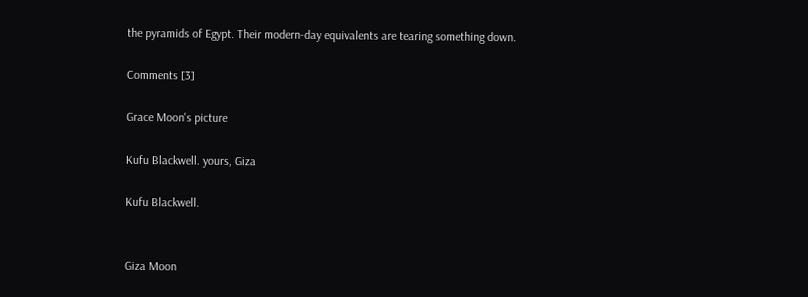the pyramids of Egypt. Their modern-day equivalents are tearing something down.

Comments [3]

Grace Moon's picture

Kufu Blackwell. yours, Giza

Kufu Blackwell.


Giza Moon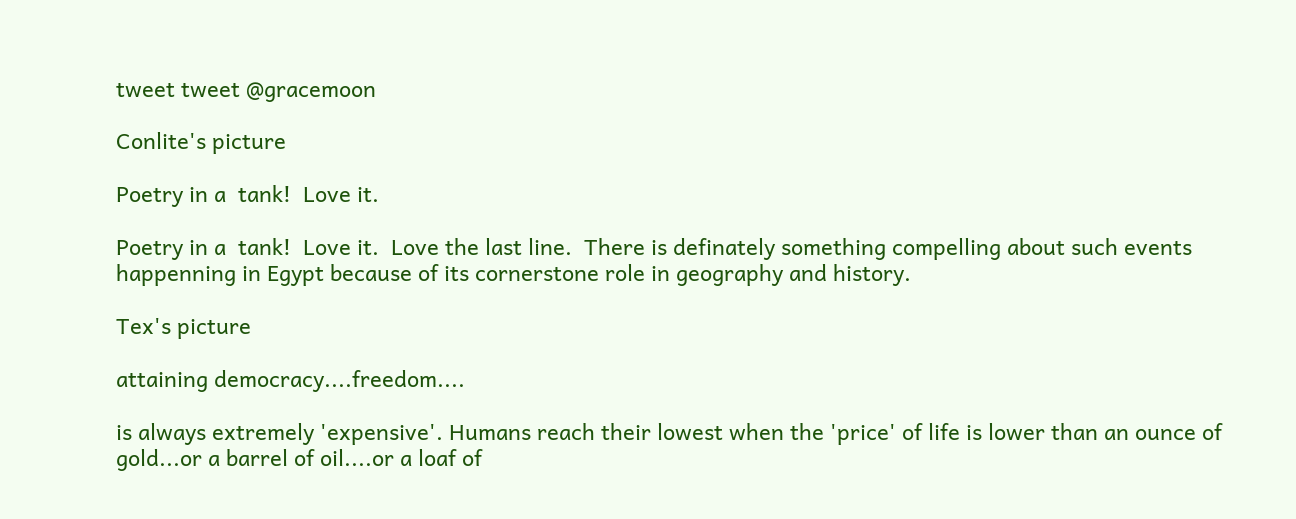tweet tweet @gracemoon

Conlite's picture

Poetry in a  tank!  Love it.

Poetry in a  tank!  Love it.  Love the last line.  There is definately something compelling about such events happenning in Egypt because of its cornerstone role in geography and history.

Tex's picture

attaining democracy....freedom....

is always extremely 'expensive'. Humans reach their lowest when the 'price' of life is lower than an ounce of gold...or a barrel of oil....or a loaf of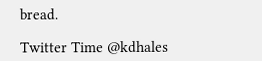bread.

Twitter Time @kdhales